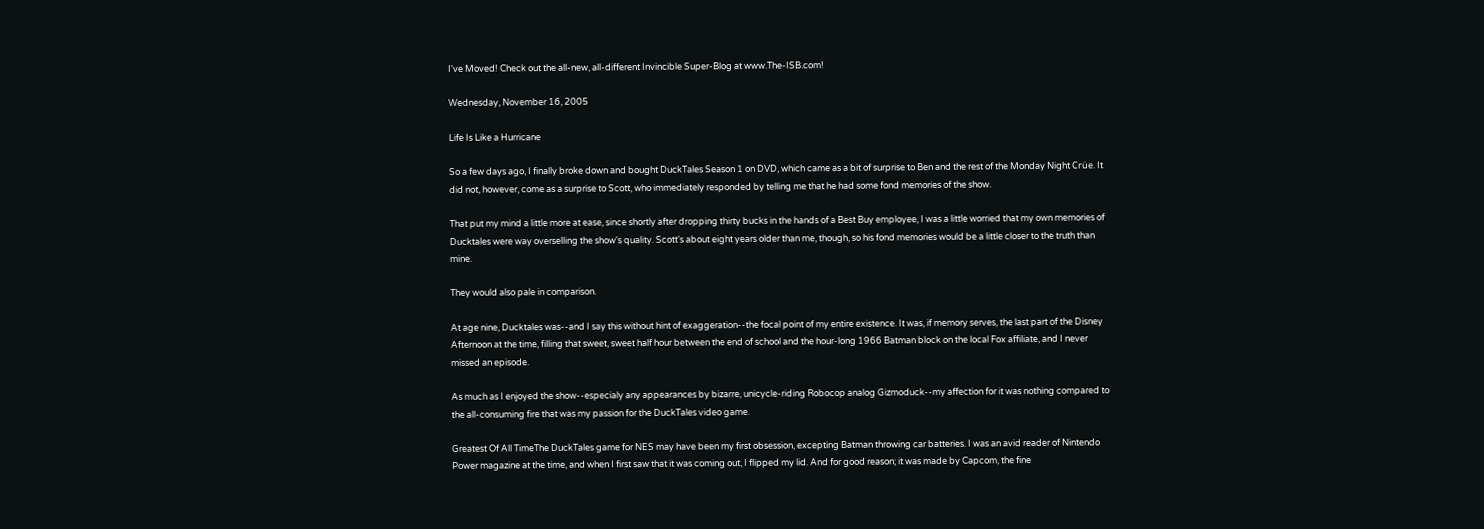I've Moved! Check out the all-new, all-different Invincible Super-Blog at www.The-ISB.com!

Wednesday, November 16, 2005

Life Is Like a Hurricane

So a few days ago, I finally broke down and bought DuckTales Season 1 on DVD, which came as a bit of surprise to Ben and the rest of the Monday Night Crüe. It did not, however, come as a surprise to Scott, who immediately responded by telling me that he had some fond memories of the show.

That put my mind a little more at ease, since shortly after dropping thirty bucks in the hands of a Best Buy employee, I was a little worried that my own memories of Ducktales were way overselling the show's quality. Scott's about eight years older than me, though, so his fond memories would be a little closer to the truth than mine.

They would also pale in comparison.

At age nine, Ducktales was--and I say this without hint of exaggeration--the focal point of my entire existence. It was, if memory serves, the last part of the Disney Afternoon at the time, filling that sweet, sweet half hour between the end of school and the hour-long 1966 Batman block on the local Fox affiliate, and I never missed an episode.

As much as I enjoyed the show--especialy any appearances by bizarre, unicycle-riding Robocop analog Gizmoduck--my affection for it was nothing compared to the all-consuming fire that was my passion for the DuckTales video game.

Greatest Of All TimeThe DuckTales game for NES may have been my first obsession, excepting Batman throwing car batteries. I was an avid reader of Nintendo Power magazine at the time, and when I first saw that it was coming out, I flipped my lid. And for good reason; it was made by Capcom, the fine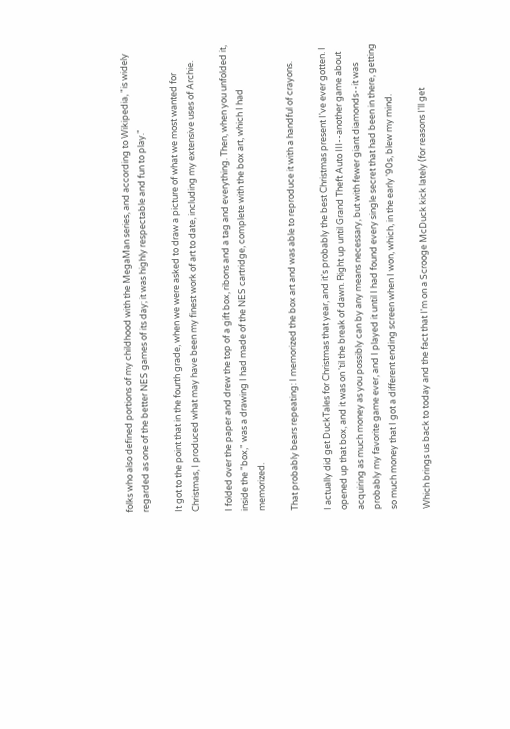folks who also defined portions of my childhood with the MegaMan series, and according to Wikipedia, "is widely regarded as one of the better NES games of its day; it was highly respectable and fun to play."

It got to the point that in the fourth grade, when we were asked to draw a picture of what we most wanted for Christmas, I produced what may have been my finest work of art to date, including my extensive uses of Archie.

I folded over the paper and drew the top of a gift box, ribons and a tag and everything. Then, when you unfolded it, inside the "box," was a drawing I had made of the NES cartridge, complete with the box art, which I had memorized.

That probably bears repeating: I memorized the box art and was able to reproduce it with a handful of crayons.

I actually did get DuckTales for Christmas that year, and it's probably the best Christmas present I've ever gotten. I opened up that box, and it was on 'til the break of dawn. Right up until Grand Theft Auto III--another game about acquiring as much money as you possibly can by any means necessary, but with fewer giant diamonds--it was probably my favorite game ever, and I played it until I had found every single secret that had been in there, getting so much money that I got a different ending screen when I won, which, in the early '90s, blew my mind.

Which brings us back to today and the fact that I'm on a Scrooge McDuck kick lately (for reasons I'll get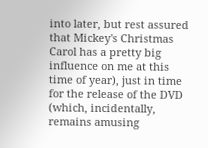into later, but rest assured that Mickey's Christmas Carol has a pretty big influence on me at this time of year), just in time for the release of the DVD (which, incidentally, remains amusing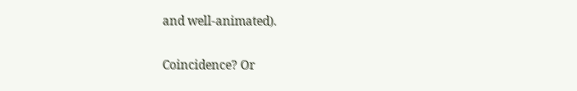and well-animated).

Coincidence? Or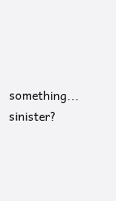something... sinister?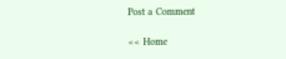Post a Comment

<< Home